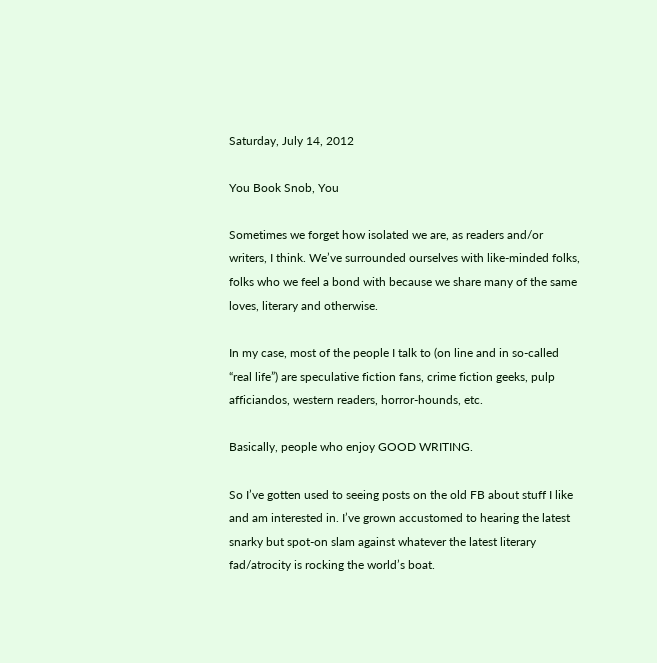Saturday, July 14, 2012

You Book Snob, You

Sometimes we forget how isolated we are, as readers and/or writers, I think. We’ve surrounded ourselves with like-minded folks, folks who we feel a bond with because we share many of the same loves, literary and otherwise.

In my case, most of the people I talk to (on line and in so-called “real life”) are speculative fiction fans, crime fiction geeks, pulp afficiandos, western readers, horror-hounds, etc.

Basically, people who enjoy GOOD WRITING.

So I’ve gotten used to seeing posts on the old FB about stuff I like and am interested in. I’ve grown accustomed to hearing the latest snarky but spot-on slam against whatever the latest literary fad/atrocity is rocking the world’s boat.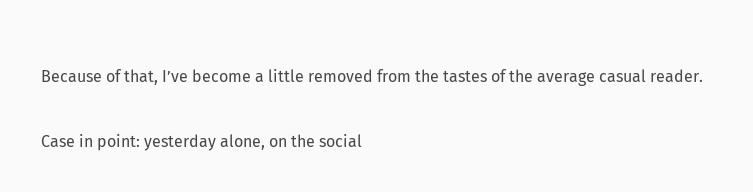Because of that, I’ve become a little removed from the tastes of the average casual reader.

Case in point: yesterday alone, on the social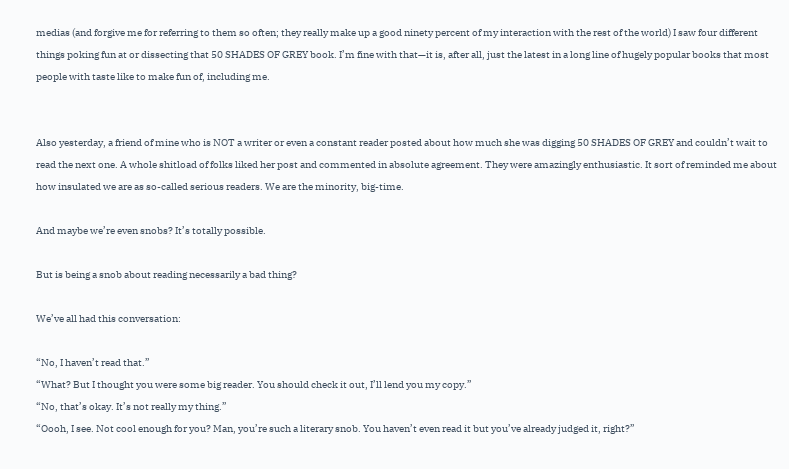medias (and forgive me for referring to them so often; they really make up a good ninety percent of my interaction with the rest of the world) I saw four different things poking fun at or dissecting that 50 SHADES OF GREY book. I’m fine with that—it is, after all, just the latest in a long line of hugely popular books that most people with taste like to make fun of, including me.


Also yesterday, a friend of mine who is NOT a writer or even a constant reader posted about how much she was digging 50 SHADES OF GREY and couldn’t wait to read the next one. A whole shitload of folks liked her post and commented in absolute agreement. They were amazingly enthusiastic. It sort of reminded me about how insulated we are as so-called serious readers. We are the minority, big-time.

And maybe we’re even snobs? It’s totally possible.

But is being a snob about reading necessarily a bad thing?

We’ve all had this conversation:

“No, I haven’t read that.”
“What? But I thought you were some big reader. You should check it out, I’ll lend you my copy.”
“No, that’s okay. It’s not really my thing.”
“Oooh, I see. Not cool enough for you? Man, you’re such a literary snob. You haven’t even read it but you’ve already judged it, right?”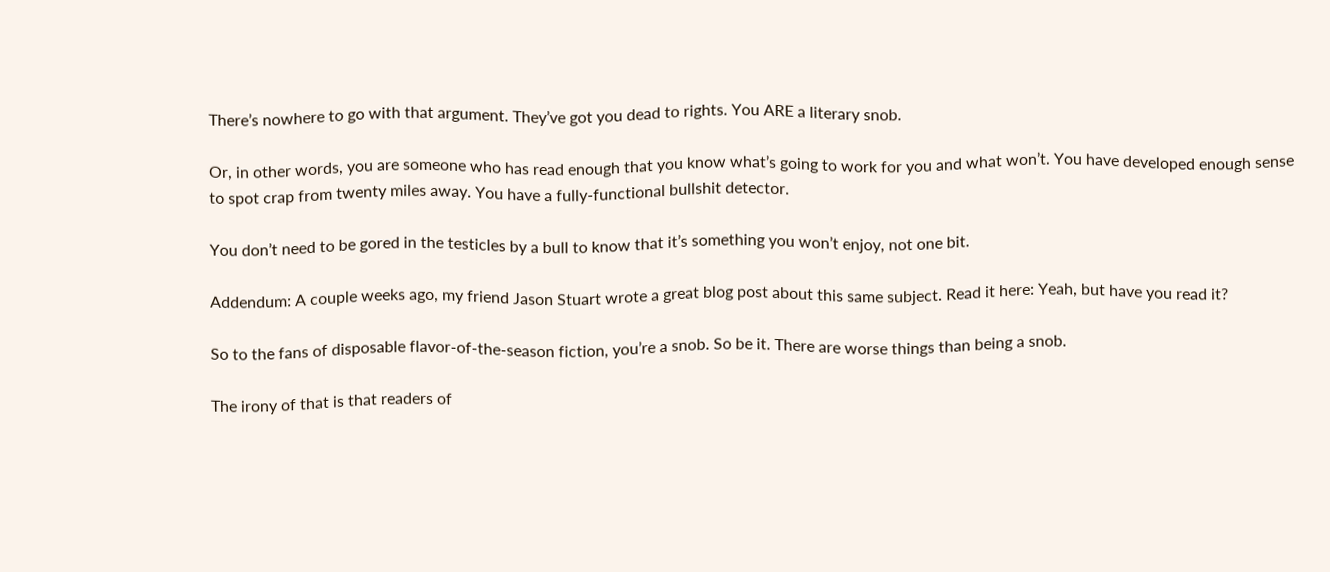There’s nowhere to go with that argument. They’ve got you dead to rights. You ARE a literary snob.

Or, in other words, you are someone who has read enough that you know what’s going to work for you and what won’t. You have developed enough sense to spot crap from twenty miles away. You have a fully-functional bullshit detector.

You don’t need to be gored in the testicles by a bull to know that it’s something you won’t enjoy, not one bit.

Addendum: A couple weeks ago, my friend Jason Stuart wrote a great blog post about this same subject. Read it here: Yeah, but have you read it?

So to the fans of disposable flavor-of-the-season fiction, you’re a snob. So be it. There are worse things than being a snob.

The irony of that is that readers of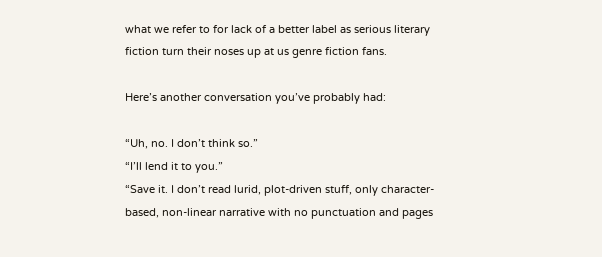what we refer to for lack of a better label as serious literary fiction turn their noses up at us genre fiction fans.

Here’s another conversation you’ve probably had:

“Uh, no. I don’t think so.”
“I’ll lend it to you.”
“Save it. I don’t read lurid, plot-driven stuff, only character-based, non-linear narrative with no punctuation and pages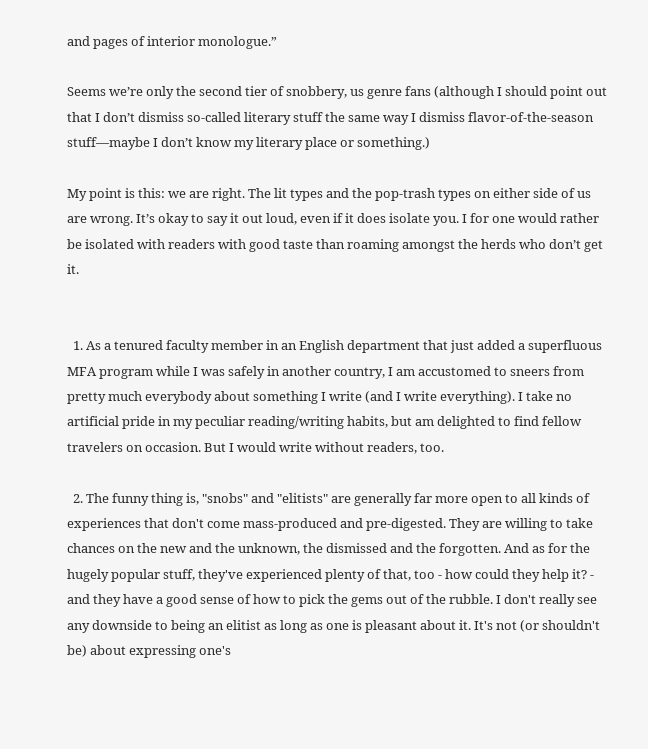and pages of interior monologue.”

Seems we’re only the second tier of snobbery, us genre fans (although I should point out that I don’t dismiss so-called literary stuff the same way I dismiss flavor-of-the-season stuff—maybe I don’t know my literary place or something.)

My point is this: we are right. The lit types and the pop-trash types on either side of us are wrong. It’s okay to say it out loud, even if it does isolate you. I for one would rather be isolated with readers with good taste than roaming amongst the herds who don’t get it.


  1. As a tenured faculty member in an English department that just added a superfluous MFA program while I was safely in another country, I am accustomed to sneers from pretty much everybody about something I write (and I write everything). I take no artificial pride in my peculiar reading/writing habits, but am delighted to find fellow travelers on occasion. But I would write without readers, too.

  2. The funny thing is, "snobs" and "elitists" are generally far more open to all kinds of experiences that don't come mass-produced and pre-digested. They are willing to take chances on the new and the unknown, the dismissed and the forgotten. And as for the hugely popular stuff, they've experienced plenty of that, too - how could they help it? - and they have a good sense of how to pick the gems out of the rubble. I don't really see any downside to being an elitist as long as one is pleasant about it. It's not (or shouldn't be) about expressing one's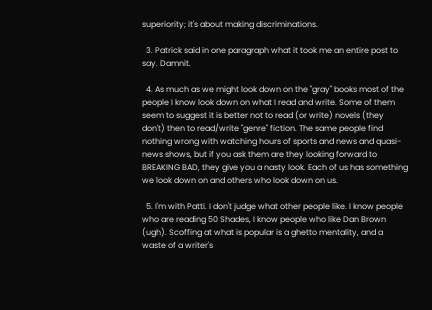superiority; it's about making discriminations.

  3. Patrick said in one paragraph what it took me an entire post to say. Damnit.

  4. As much as we might look down on the "gray" books most of the people I know look down on what I read and write. Some of them seem to suggest it is better not to read (or write) novels (they don't) then to read/write "genre" fiction. The same people find nothing wrong with watching hours of sports and news and quasi-news shows, but if you ask them are they looking forward to BREAKING BAD, they give you a nasty look. Each of us has something we look down on and others who look down on us.

  5. I'm with Patti. I don't judge what other people like. I know people who are reading 50 Shades, I know people who like Dan Brown (ugh). Scoffing at what is popular is a ghetto mentality, and a waste of a writer's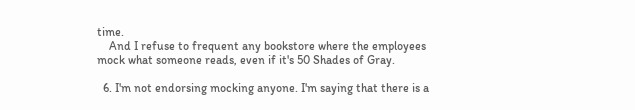time.
    And I refuse to frequent any bookstore where the employees mock what someone reads, even if it's 50 Shades of Gray.

  6. I'm not endorsing mocking anyone. I'm saying that there is a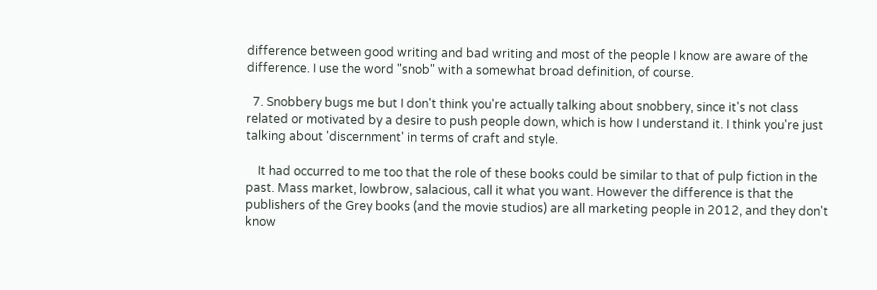difference between good writing and bad writing and most of the people I know are aware of the difference. I use the word "snob" with a somewhat broad definition, of course.

  7. Snobbery bugs me but I don't think you're actually talking about snobbery, since it's not class related or motivated by a desire to push people down, which is how I understand it. I think you're just talking about 'discernment' in terms of craft and style.

    It had occurred to me too that the role of these books could be similar to that of pulp fiction in the past. Mass market, lowbrow, salacious, call it what you want. However the difference is that the publishers of the Grey books (and the movie studios) are all marketing people in 2012, and they don't know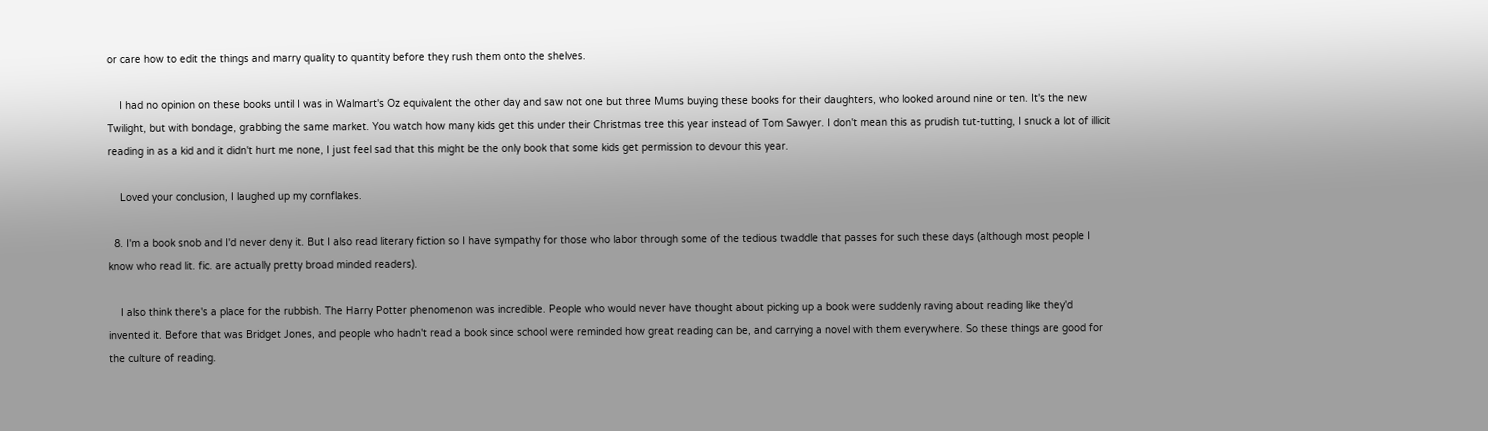or care how to edit the things and marry quality to quantity before they rush them onto the shelves.

    I had no opinion on these books until I was in Walmart's Oz equivalent the other day and saw not one but three Mums buying these books for their daughters, who looked around nine or ten. It's the new Twilight, but with bondage, grabbing the same market. You watch how many kids get this under their Christmas tree this year instead of Tom Sawyer. I don't mean this as prudish tut-tutting, I snuck a lot of illicit reading in as a kid and it didn't hurt me none, I just feel sad that this might be the only book that some kids get permission to devour this year.

    Loved your conclusion, I laughed up my cornflakes.

  8. I'm a book snob and I'd never deny it. But I also read literary fiction so I have sympathy for those who labor through some of the tedious twaddle that passes for such these days (although most people I know who read lit. fic. are actually pretty broad minded readers).

    I also think there's a place for the rubbish. The Harry Potter phenomenon was incredible. People who would never have thought about picking up a book were suddenly raving about reading like they'd invented it. Before that was Bridget Jones, and people who hadn't read a book since school were reminded how great reading can be, and carrying a novel with them everywhere. So these things are good for the culture of reading.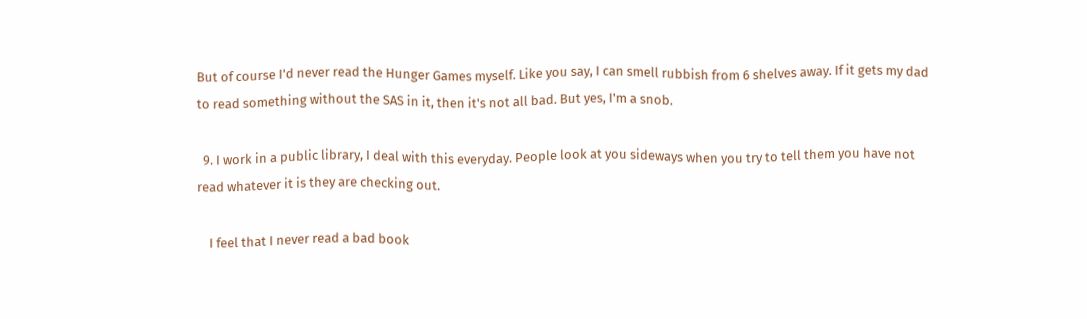But of course I'd never read the Hunger Games myself. Like you say, I can smell rubbish from 6 shelves away. If it gets my dad to read something without the SAS in it, then it's not all bad. But yes, I'm a snob.

  9. I work in a public library, I deal with this everyday. People look at you sideways when you try to tell them you have not read whatever it is they are checking out.

    I feel that I never read a bad book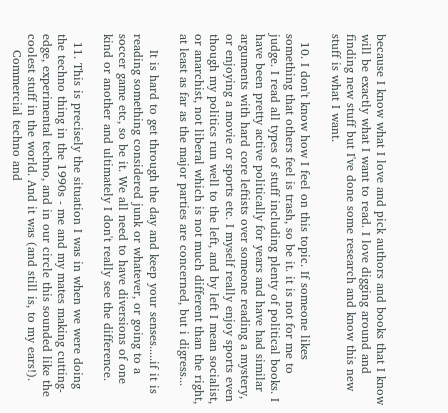because I know what I love and pick authors and books that I know will be exactly what I want to read. I love digging around and finding new stuff but I've done some research and know this new stuff is what I want.

  10. I don't know how I feel on this topic. If someone likes something that others feel is trash, so be it. it is not for me to judge. I read all types of stuff including plenty of political books. I have been pretty active politically for years and have had similar arguments with hard core leftists over someone reading a mystery, or enjoying a movie or sports etc. I myself really enjoy sports even though my politics run well to the left, and by left I mean socialist, or anarchist, not liberal which is not much different than the right, at least as far as the major parties are concerned, but i digress...

    It is hard to get through the day and keep your senses.....if it is reading something considered junk or whatever, or going to a soccer game etc, so be it. We all need to have diversions of one kind or another and ultimately I don't really see the difference.

  11. This is precisely the situation I was in when we were doing the techno thing in the 1990s - me and my mates making cutting-edge, experimental techno, and in our circle this sounded like the coolest stuff in the world. And it was (and still is, to my ears!).
    Commercial techno and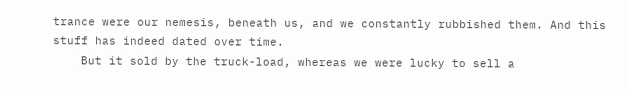trance were our nemesis, beneath us, and we constantly rubbished them. And this stuff has indeed dated over time.
    But it sold by the truck-load, whereas we were lucky to sell a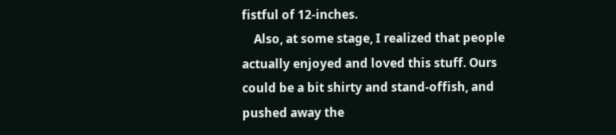fistful of 12-inches.
    Also, at some stage, I realized that people actually enjoyed and loved this stuff. Ours could be a bit shirty and stand-offish, and pushed away the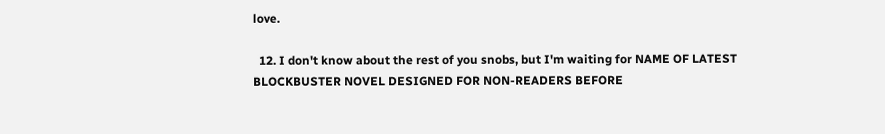love.

  12. I don't know about the rest of you snobs, but I'm waiting for NAME OF LATEST BLOCKBUSTER NOVEL DESIGNED FOR NON-READERS BEFORE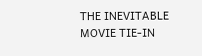THE INEVITABLE MOVIE TIE-IN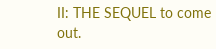II: THE SEQUEL to come out.